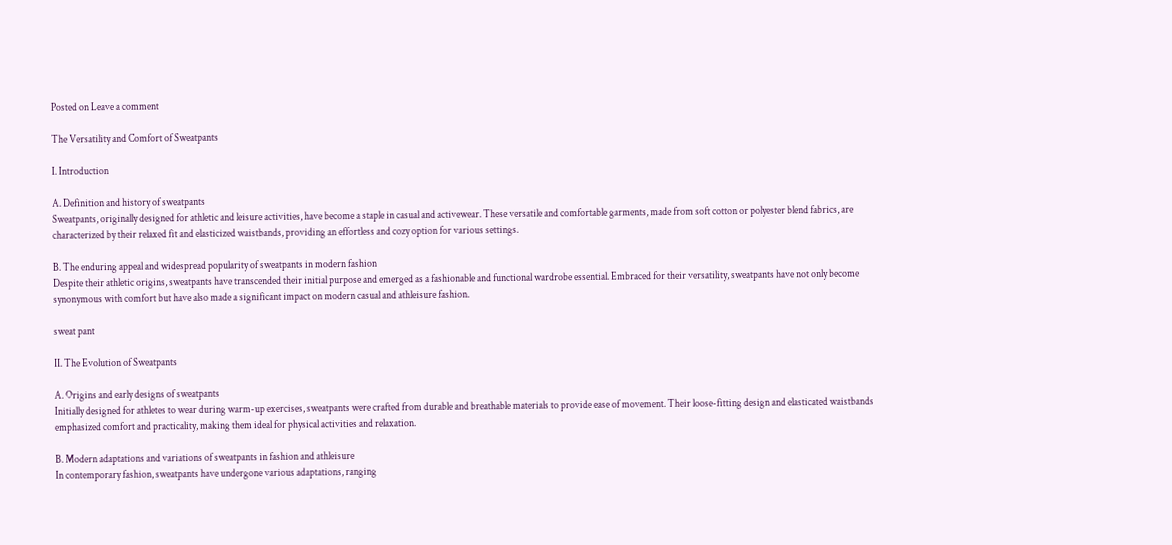Posted on Leave a comment

The Versatility and Comfort of Sweatpants

I. Introduction

A. Definition and history of sweatpants
Sweatpants, originally designed for athletic and leisure activities, have become a staple in casual and activewear. These versatile and comfortable garments, made from soft cotton or polyester blend fabrics, are characterized by their relaxed fit and elasticized waistbands, providing an effortless and cozy option for various settings.

B. The enduring appeal and widespread popularity of sweatpants in modern fashion
Despite their athletic origins, sweatpants have transcended their initial purpose and emerged as a fashionable and functional wardrobe essential. Embraced for their versatility, sweatpants have not only become synonymous with comfort but have also made a significant impact on modern casual and athleisure fashion.

sweat pant

II. The Evolution of Sweatpants

A. Origins and early designs of sweatpants
Initially designed for athletes to wear during warm-up exercises, sweatpants were crafted from durable and breathable materials to provide ease of movement. Their loose-fitting design and elasticated waistbands emphasized comfort and practicality, making them ideal for physical activities and relaxation.

B. Modern adaptations and variations of sweatpants in fashion and athleisure
In contemporary fashion, sweatpants have undergone various adaptations, ranging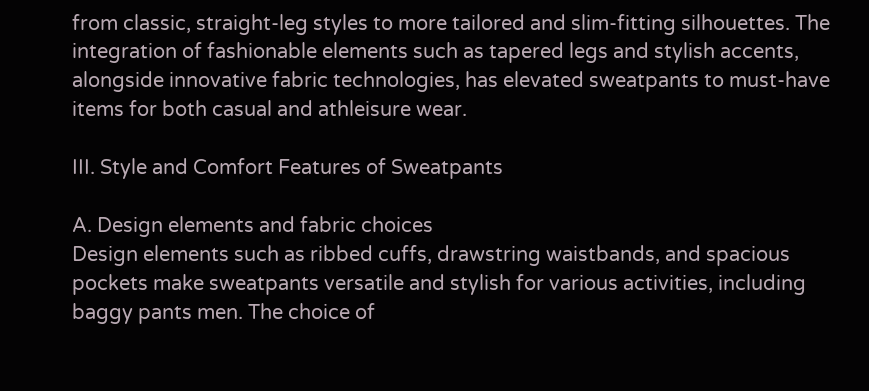from classic, straight-leg styles to more tailored and slim-fitting silhouettes. The integration of fashionable elements such as tapered legs and stylish accents, alongside innovative fabric technologies, has elevated sweatpants to must-have items for both casual and athleisure wear.

III. Style and Comfort Features of Sweatpants

A. Design elements and fabric choices
Design elements such as ribbed cuffs, drawstring waistbands, and spacious pockets make sweatpants versatile and stylish for various activities, including baggy pants men. The choice of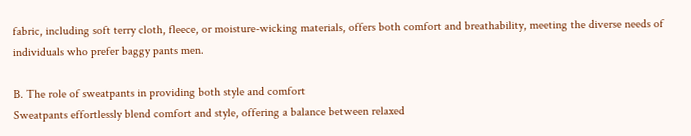fabric, including soft terry cloth, fleece, or moisture-wicking materials, offers both comfort and breathability, meeting the diverse needs of individuals who prefer baggy pants men.

B. The role of sweatpants in providing both style and comfort
Sweatpants effortlessly blend comfort and style, offering a balance between relaxed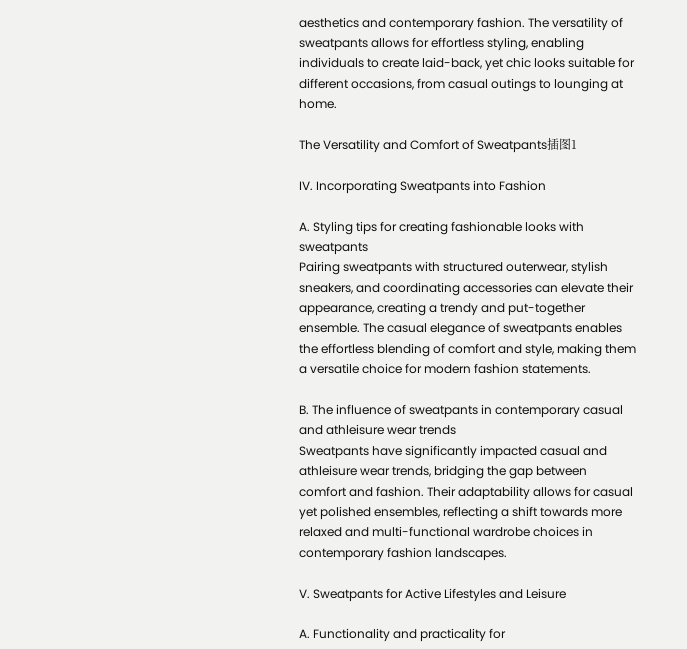aesthetics and contemporary fashion. The versatility of sweatpants allows for effortless styling, enabling individuals to create laid-back, yet chic looks suitable for different occasions, from casual outings to lounging at home.

The Versatility and Comfort of Sweatpants插图1

IV. Incorporating Sweatpants into Fashion

A. Styling tips for creating fashionable looks with sweatpants
Pairing sweatpants with structured outerwear, stylish sneakers, and coordinating accessories can elevate their appearance, creating a trendy and put-together ensemble. The casual elegance of sweatpants enables the effortless blending of comfort and style, making them a versatile choice for modern fashion statements.

B. The influence of sweatpants in contemporary casual and athleisure wear trends
Sweatpants have significantly impacted casual and athleisure wear trends, bridging the gap between comfort and fashion. Their adaptability allows for casual yet polished ensembles, reflecting a shift towards more relaxed and multi-functional wardrobe choices in contemporary fashion landscapes.

V. Sweatpants for Active Lifestyles and Leisure

A. Functionality and practicality for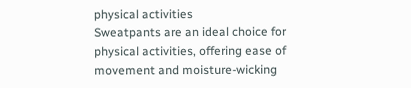physical activities
Sweatpants are an ideal choice for physical activities, offering ease of movement and moisture-wicking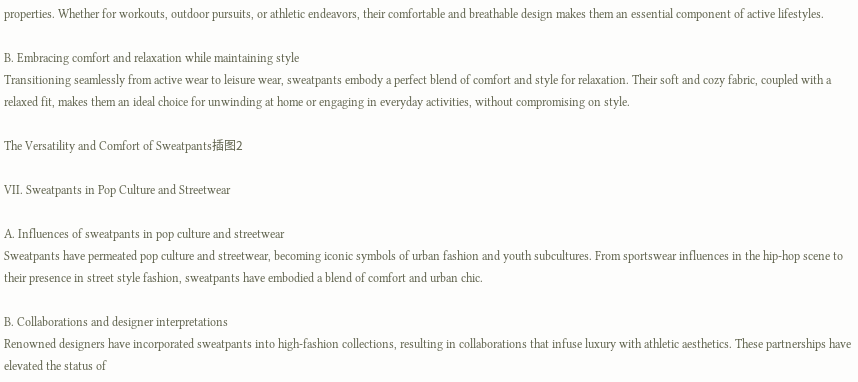properties. Whether for workouts, outdoor pursuits, or athletic endeavors, their comfortable and breathable design makes them an essential component of active lifestyles.

B. Embracing comfort and relaxation while maintaining style
Transitioning seamlessly from active wear to leisure wear, sweatpants embody a perfect blend of comfort and style for relaxation. Their soft and cozy fabric, coupled with a relaxed fit, makes them an ideal choice for unwinding at home or engaging in everyday activities, without compromising on style.

The Versatility and Comfort of Sweatpants插图2

VII. Sweatpants in Pop Culture and Streetwear

A. Influences of sweatpants in pop culture and streetwear
Sweatpants have permeated pop culture and streetwear, becoming iconic symbols of urban fashion and youth subcultures. From sportswear influences in the hip-hop scene to their presence in street style fashion, sweatpants have embodied a blend of comfort and urban chic.

B. Collaborations and designer interpretations
Renowned designers have incorporated sweatpants into high-fashion collections, resulting in collaborations that infuse luxury with athletic aesthetics. These partnerships have elevated the status of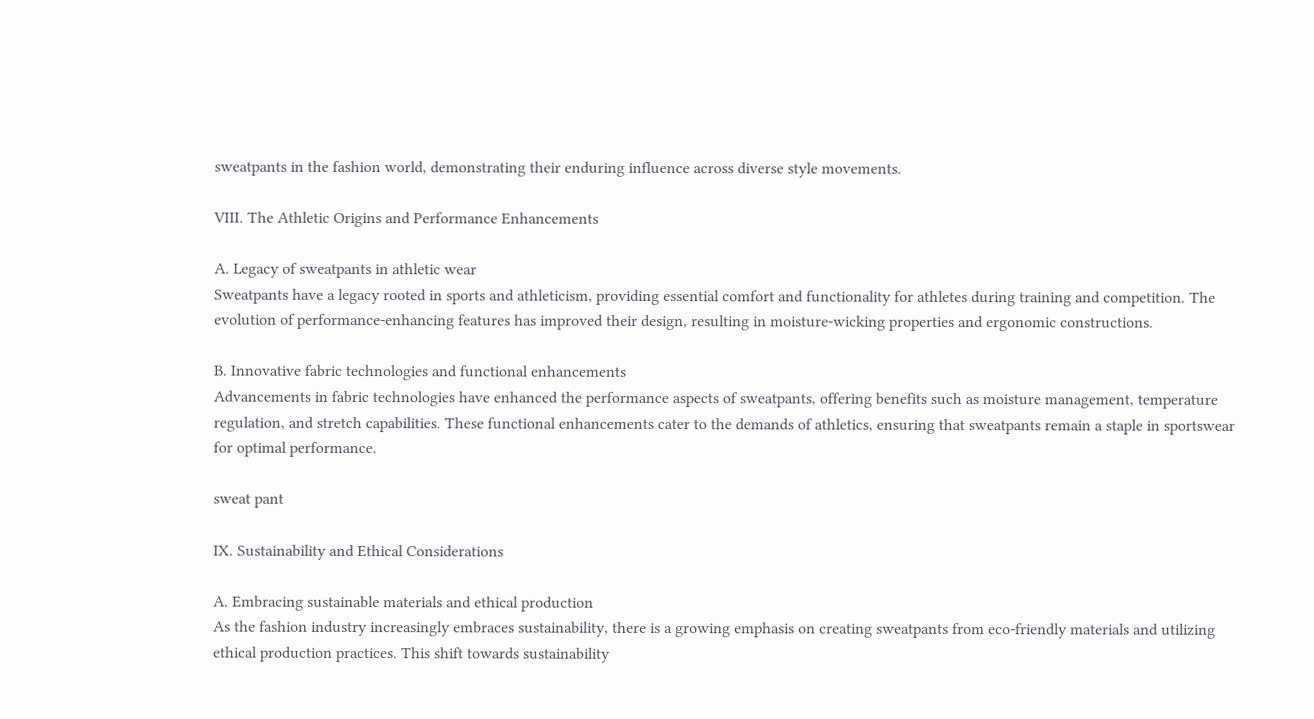sweatpants in the fashion world, demonstrating their enduring influence across diverse style movements.

VIII. The Athletic Origins and Performance Enhancements

A. Legacy of sweatpants in athletic wear
Sweatpants have a legacy rooted in sports and athleticism, providing essential comfort and functionality for athletes during training and competition. The evolution of performance-enhancing features has improved their design, resulting in moisture-wicking properties and ergonomic constructions.

B. Innovative fabric technologies and functional enhancements
Advancements in fabric technologies have enhanced the performance aspects of sweatpants, offering benefits such as moisture management, temperature regulation, and stretch capabilities. These functional enhancements cater to the demands of athletics, ensuring that sweatpants remain a staple in sportswear for optimal performance.

sweat pant

IX. Sustainability and Ethical Considerations

A. Embracing sustainable materials and ethical production
As the fashion industry increasingly embraces sustainability, there is a growing emphasis on creating sweatpants from eco-friendly materials and utilizing ethical production practices. This shift towards sustainability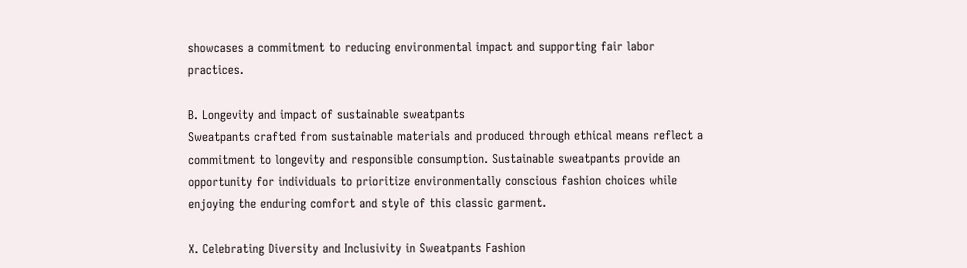showcases a commitment to reducing environmental impact and supporting fair labor practices.

B. Longevity and impact of sustainable sweatpants
Sweatpants crafted from sustainable materials and produced through ethical means reflect a commitment to longevity and responsible consumption. Sustainable sweatpants provide an opportunity for individuals to prioritize environmentally conscious fashion choices while enjoying the enduring comfort and style of this classic garment.

X. Celebrating Diversity and Inclusivity in Sweatpants Fashion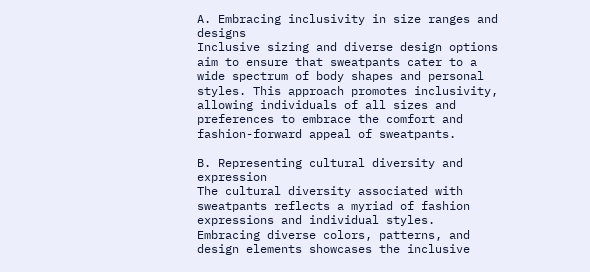A. Embracing inclusivity in size ranges and designs
Inclusive sizing and diverse design options aim to ensure that sweatpants cater to a wide spectrum of body shapes and personal styles. This approach promotes inclusivity, allowing individuals of all sizes and preferences to embrace the comfort and fashion-forward appeal of sweatpants.

B. Representing cultural diversity and expression
The cultural diversity associated with sweatpants reflects a myriad of fashion expressions and individual styles. Embracing diverse colors, patterns, and design elements showcases the inclusive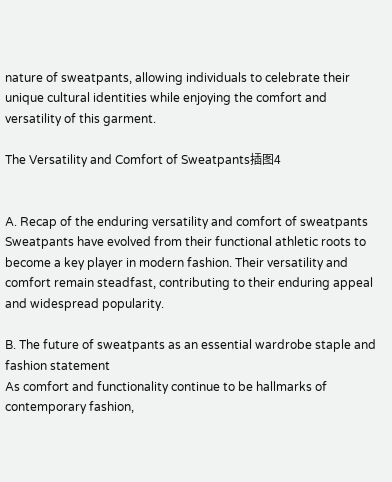nature of sweatpants, allowing individuals to celebrate their unique cultural identities while enjoying the comfort and versatility of this garment.

The Versatility and Comfort of Sweatpants插图4


A. Recap of the enduring versatility and comfort of sweatpants
Sweatpants have evolved from their functional athletic roots to become a key player in modern fashion. Their versatility and comfort remain steadfast, contributing to their enduring appeal and widespread popularity.

B. The future of sweatpants as an essential wardrobe staple and fashion statement
As comfort and functionality continue to be hallmarks of contemporary fashion,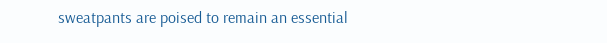sweatpants are poised to remain an essential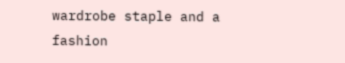wardrobe staple and a fashion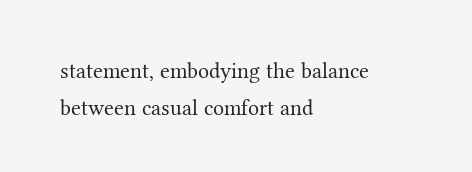statement, embodying the balance between casual comfort and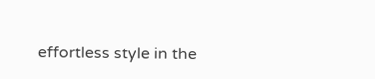effortless style in the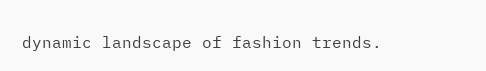dynamic landscape of fashion trends.